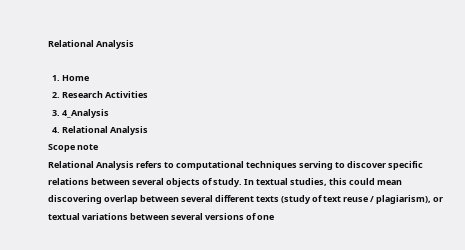Relational Analysis

  1. Home
  2. Research Activities
  3. 4_Analysis
  4. Relational Analysis
Scope note
Relational Analysis refers to computational techniques serving to discover specific relations between several objects of study. In textual studies, this could mean discovering overlap between several different texts (study of text reuse / plagiarism), or textual variations between several versions of one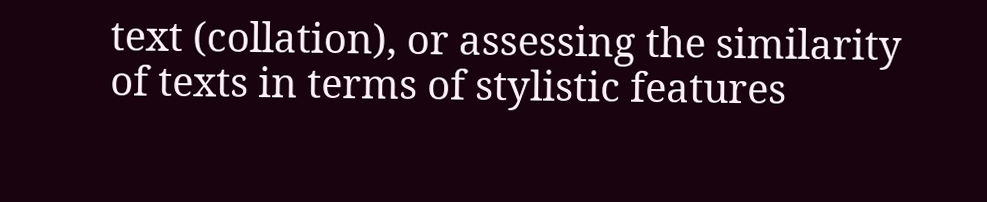text (collation), or assessing the similarity of texts in terms of stylistic features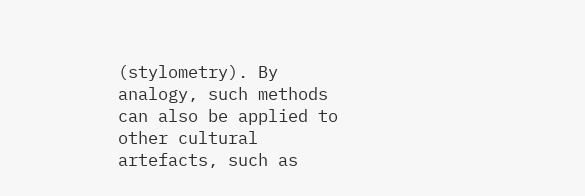(stylometry). By analogy, such methods can also be applied to other cultural artefacts, such as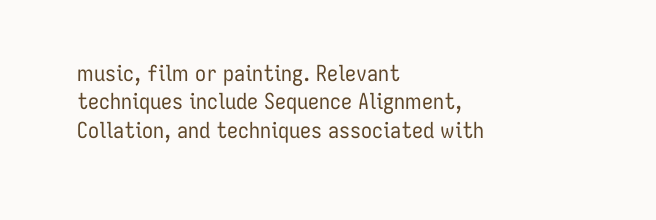music, film or painting. Relevant techniques include Sequence Alignment, Collation, and techniques associated with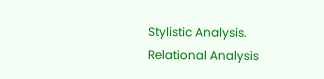Stylistic Analysis.
Relational Analysis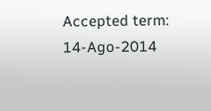Accepted term: 14-Ago-2014